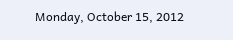Monday, October 15, 2012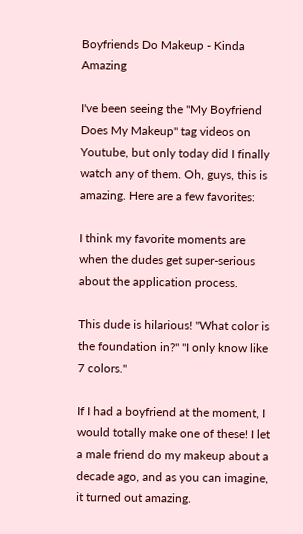Boyfriends Do Makeup - Kinda Amazing

I've been seeing the "My Boyfriend Does My Makeup" tag videos on Youtube, but only today did I finally watch any of them. Oh, guys, this is amazing. Here are a few favorites:

I think my favorite moments are when the dudes get super-serious about the application process.

This dude is hilarious! "What color is the foundation in?" "I only know like 7 colors."

If I had a boyfriend at the moment, I would totally make one of these! I let a male friend do my makeup about a decade ago, and as you can imagine, it turned out amazing.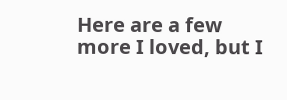Here are a few more I loved, but I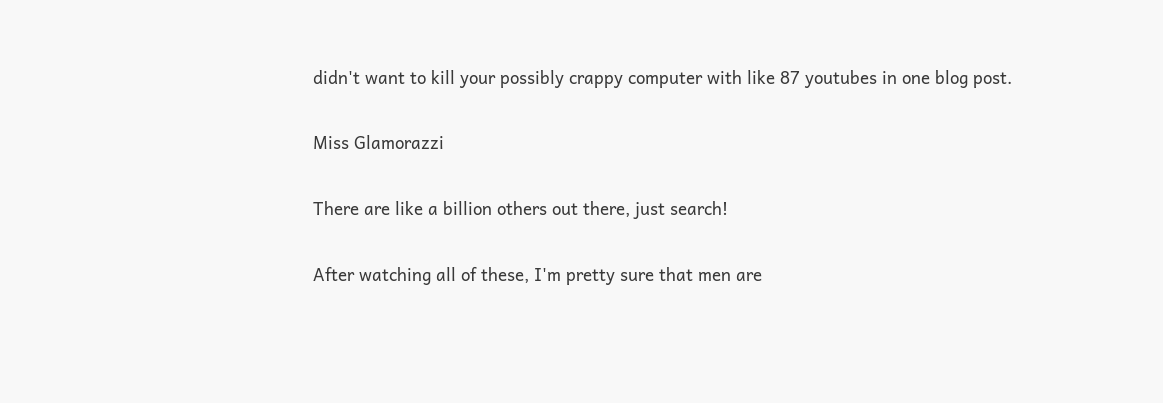didn't want to kill your possibly crappy computer with like 87 youtubes in one blog post.

Miss Glamorazzi

There are like a billion others out there, just search!

After watching all of these, I'm pretty sure that men are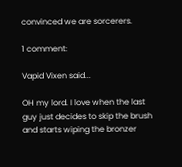convinced we are sorcerers.

1 comment:

Vapid Vixen said...

OH my lord. I love when the last guy just decides to skip the brush and starts wiping the bronzer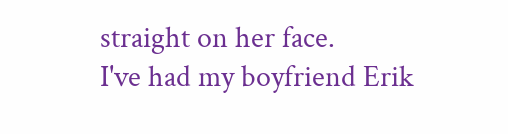straight on her face.
I've had my boyfriend Erik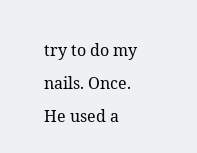try to do my nails. Once. He used a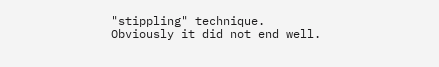"stippling" technique. Obviously it did not end well.